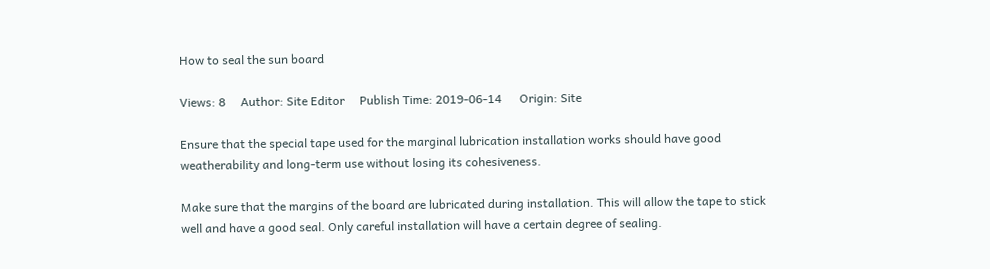How to seal the sun board

Views: 8     Author: Site Editor     Publish Time: 2019-06-14      Origin: Site

Ensure that the special tape used for the marginal lubrication installation works should have good weatherability and long-term use without losing its cohesiveness.

Make sure that the margins of the board are lubricated during installation. This will allow the tape to stick well and have a good seal. Only careful installation will have a certain degree of sealing.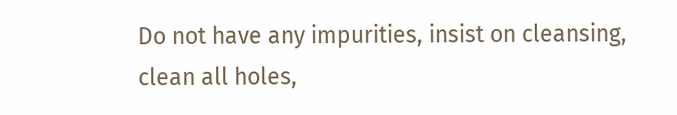Do not have any impurities, insist on cleansing, clean all holes,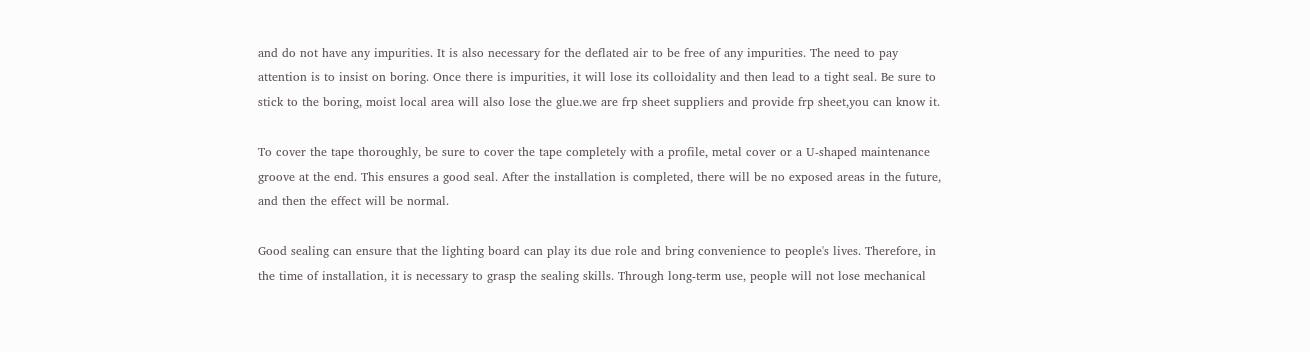and do not have any impurities. It is also necessary for the deflated air to be free of any impurities. The need to pay attention is to insist on boring. Once there is impurities, it will lose its colloidality and then lead to a tight seal. Be sure to stick to the boring, moist local area will also lose the glue.we are frp sheet suppliers and provide frp sheet,you can know it.

To cover the tape thoroughly, be sure to cover the tape completely with a profile, metal cover or a U-shaped maintenance groove at the end. This ensures a good seal. After the installation is completed, there will be no exposed areas in the future, and then the effect will be normal.

Good sealing can ensure that the lighting board can play its due role and bring convenience to people's lives. Therefore, in the time of installation, it is necessary to grasp the sealing skills. Through long-term use, people will not lose mechanical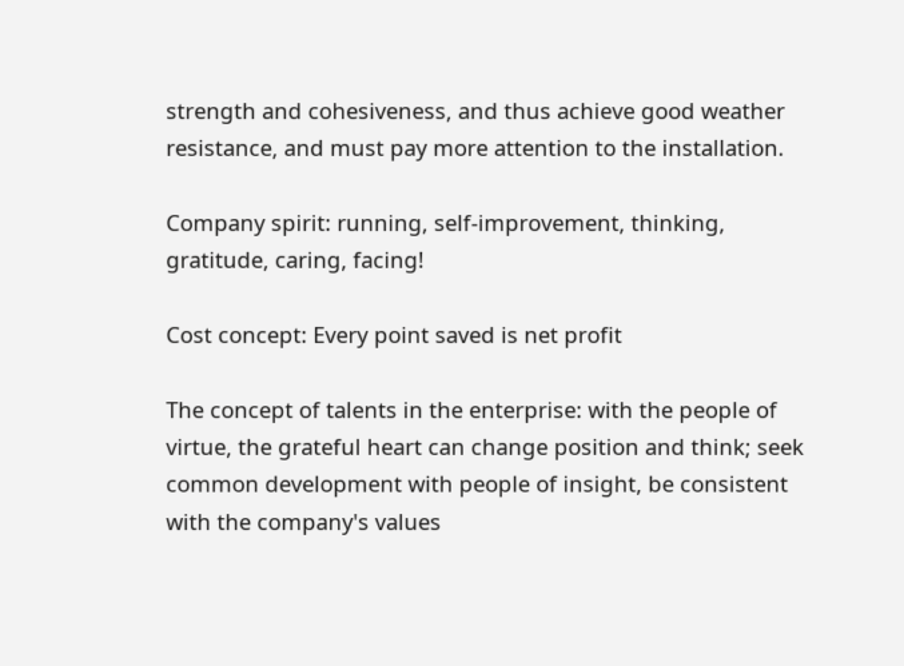strength and cohesiveness, and thus achieve good weather resistance, and must pay more attention to the installation.

Company spirit: running, self-improvement, thinking, gratitude, caring, facing!

Cost concept: Every point saved is net profit

The concept of talents in the enterprise: with the people of virtue, the grateful heart can change position and think; seek common development with people of insight, be consistent with the company's values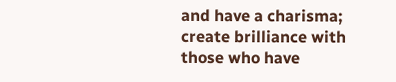and have a charisma; create brilliance with those who have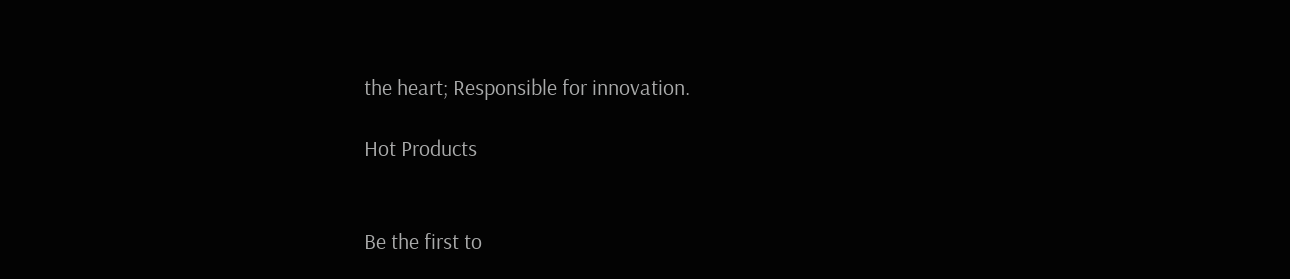the heart; Responsible for innovation.

Hot Products


Be the first to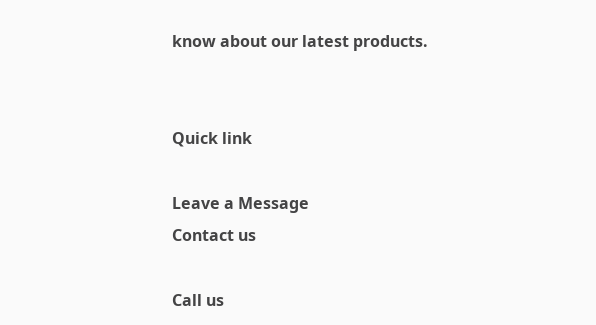know about our latest products.


Quick link

Leave a Message
Contact us

Call us